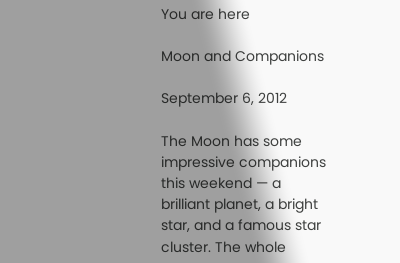You are here

Moon and Companions

September 6, 2012

The Moon has some impressive companions this weekend — a brilliant planet, a bright star, and a famous star cluster. The whole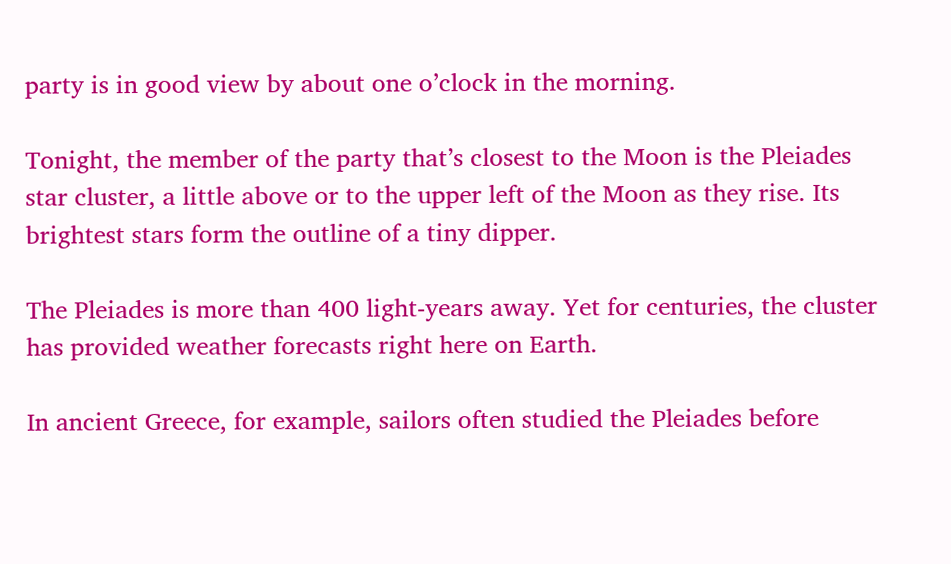party is in good view by about one o’clock in the morning.

Tonight, the member of the party that’s closest to the Moon is the Pleiades star cluster, a little above or to the upper left of the Moon as they rise. Its brightest stars form the outline of a tiny dipper.

The Pleiades is more than 400 light-years away. Yet for centuries, the cluster has provided weather forecasts right here on Earth.

In ancient Greece, for example, sailors often studied the Pleiades before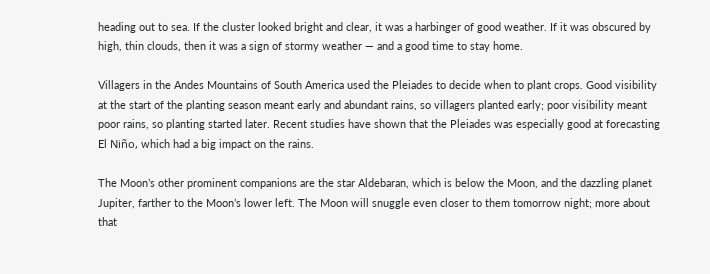heading out to sea. If the cluster looked bright and clear, it was a harbinger of good weather. If it was obscured by high, thin clouds, then it was a sign of stormy weather — and a good time to stay home.

Villagers in the Andes Mountains of South America used the Pleiades to decide when to plant crops. Good visibility at the start of the planting season meant early and abundant rains, so villagers planted early; poor visibility meant poor rains, so planting started later. Recent studies have shown that the Pleiades was especially good at forecasting El Niño, which had a big impact on the rains.

The Moon’s other prominent companions are the star Aldebaran, which is below the Moon, and the dazzling planet Jupiter, farther to the Moon’s lower left. The Moon will snuggle even closer to them tomorrow night; more about that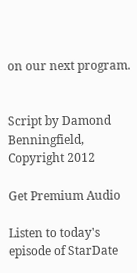on our next program.


Script by Damond Benningfield, Copyright 2012

Get Premium Audio

Listen to today's episode of StarDate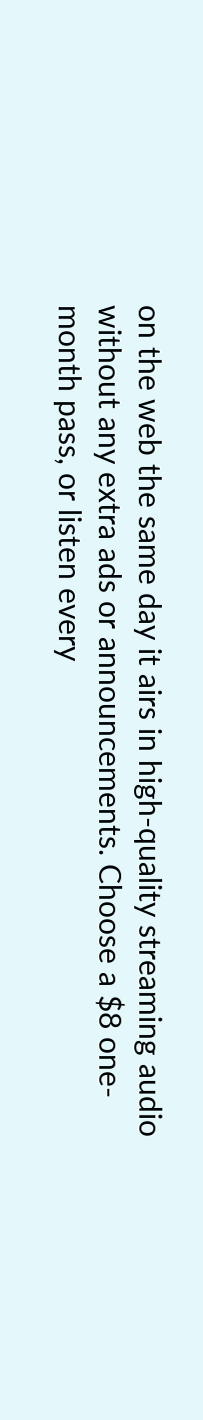on the web the same day it airs in high-quality streaming audio without any extra ads or announcements. Choose a $8 one-month pass, or listen every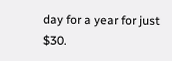day for a year for just $30.